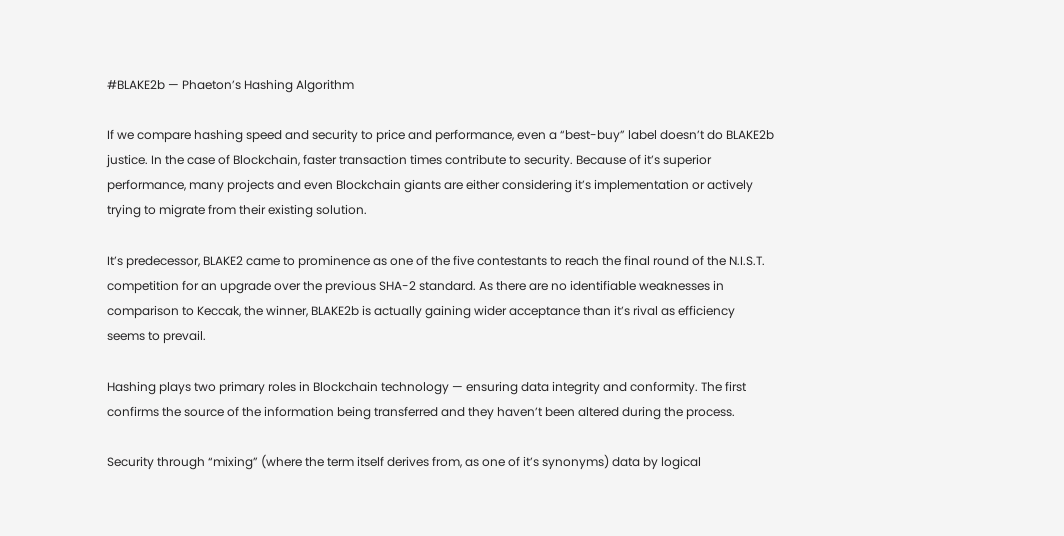#BLAKE2b — Phaeton’s Hashing Algorithm

If we compare hashing speed and security to price and performance, even a “best-buy” label doesn’t do BLAKE2b justice. In the case of Blockchain, faster transaction times contribute to security. Because of it’s superior performance, many projects and even Blockchain giants are either considering it’s implementation or actively trying to migrate from their existing solution.

It’s predecessor, BLAKE2 came to prominence as one of the five contestants to reach the final round of the N.I.S.T. competition for an upgrade over the previous SHA-2 standard. As there are no identifiable weaknesses in comparison to Keccak, the winner, BLAKE2b is actually gaining wider acceptance than it’s rival as efficiency seems to prevail.

Hashing plays two primary roles in Blockchain technology — ensuring data integrity and conformity. The first confirms the source of the information being transferred and they haven’t been altered during the process.

Security through “mixing” (where the term itself derives from, as one of it’s synonyms) data by logical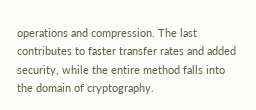operations and compression. The last contributes to faster transfer rates and added security, while the entire method falls into the domain of cryptography.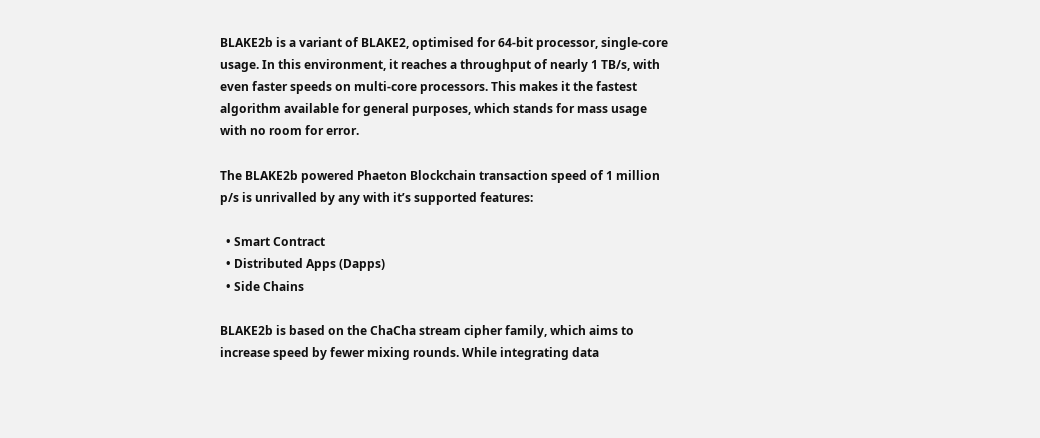BLAKE2b is a variant of BLAKE2, optimised for 64-bit processor, single-core usage. In this environment, it reaches a throughput of nearly 1 TB/s, with even faster speeds on multi-core processors. This makes it the fastest algorithm available for general purposes, which stands for mass usage with no room for error.

The BLAKE2b powered Phaeton Blockchain transaction speed of 1 million p/s is unrivalled by any with it’s supported features:

  • Smart Contract
  • Distributed Apps (Dapps)
  • Side Chains

BLAKE2b is based on the ChaCha stream cipher family, which aims to increase speed by fewer mixing rounds. While integrating data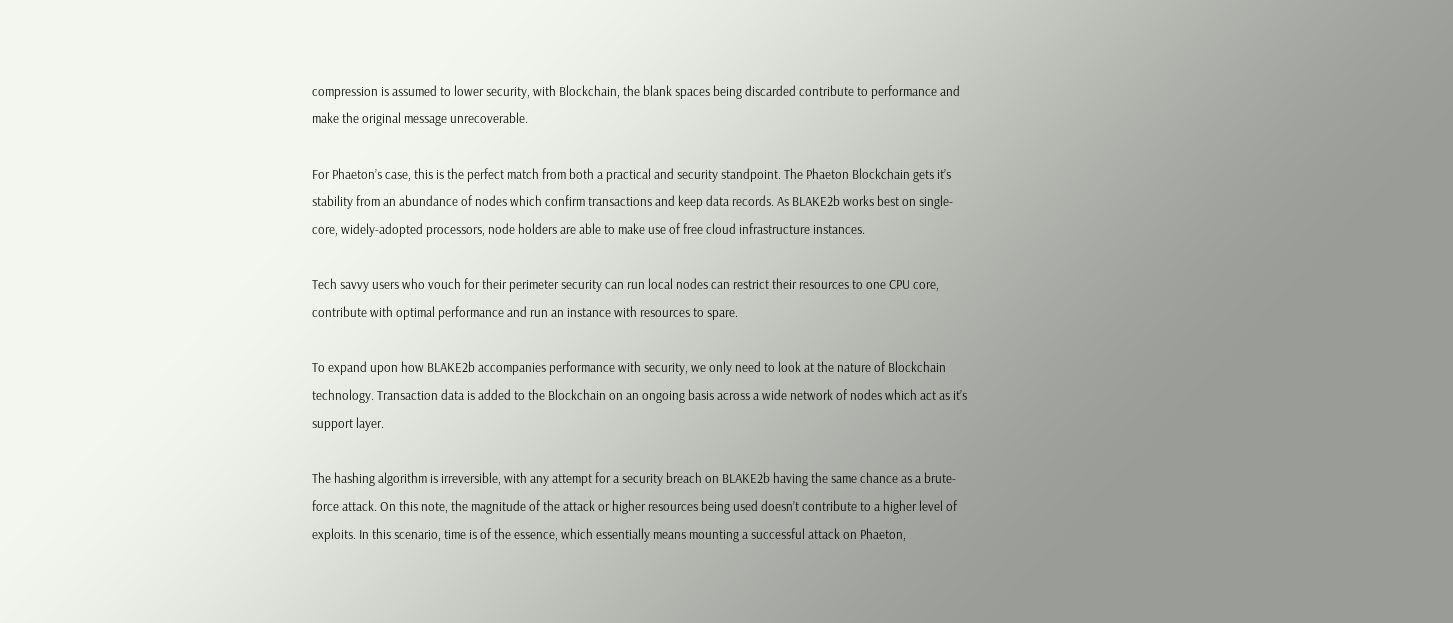compression is assumed to lower security, with Blockchain, the blank spaces being discarded contribute to performance and make the original message unrecoverable.

For Phaeton’s case, this is the perfect match from both a practical and security standpoint. The Phaeton Blockchain gets it’s stability from an abundance of nodes which confirm transactions and keep data records. As BLAKE2b works best on single-core, widely-adopted processors, node holders are able to make use of free cloud infrastructure instances.

Tech savvy users who vouch for their perimeter security can run local nodes can restrict their resources to one CPU core, contribute with optimal performance and run an instance with resources to spare.

To expand upon how BLAKE2b accompanies performance with security, we only need to look at the nature of Blockchain technology. Transaction data is added to the Blockchain on an ongoing basis across a wide network of nodes which act as it’s support layer.

The hashing algorithm is irreversible, with any attempt for a security breach on BLAKE2b having the same chance as a brute-force attack. On this note, the magnitude of the attack or higher resources being used doesn’t contribute to a higher level of exploits. In this scenario, time is of the essence, which essentially means mounting a successful attack on Phaeton,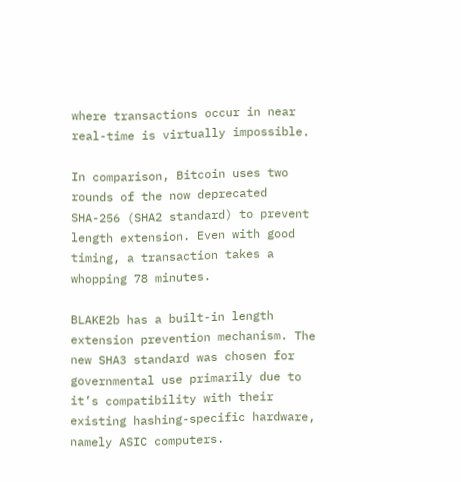where transactions occur in near real-time is virtually impossible.

In comparison, Bitcoin uses two rounds of the now deprecated SHA-256 (SHA2 standard) to prevent length extension. Even with good timing, a transaction takes a whopping 78 minutes.

BLAKE2b has a built-in length extension prevention mechanism. The new SHA3 standard was chosen for governmental use primarily due to it’s compatibility with their existing hashing-specific hardware, namely ASIC computers.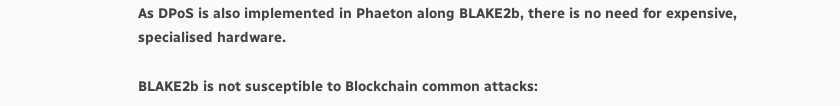As DPoS is also implemented in Phaeton along BLAKE2b, there is no need for expensive, specialised hardware.

BLAKE2b is not susceptible to Blockchain common attacks: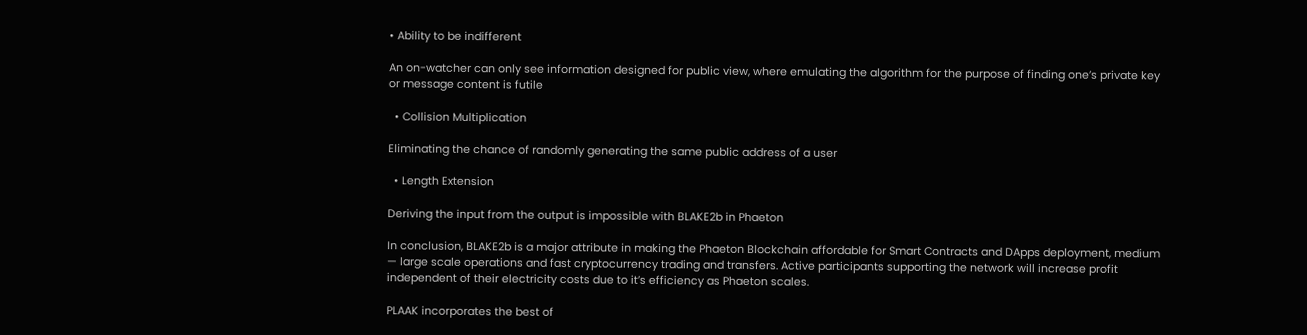• Ability to be indifferent

An on-watcher can only see information designed for public view, where emulating the algorithm for the purpose of finding one’s private key or message content is futile

  • Collision Multiplication

Eliminating the chance of randomly generating the same public address of a user

  • Length Extension

Deriving the input from the output is impossible with BLAKE2b in Phaeton

In conclusion, BLAKE2b is a major attribute in making the Phaeton Blockchain affordable for Smart Contracts and DApps deployment, medium — large scale operations and fast cryptocurrency trading and transfers. Active participants supporting the network will increase profit independent of their electricity costs due to it’s efficiency as Phaeton scales.

PLAAK incorporates the best of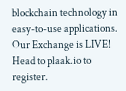blockchain technology in easy-to-use applications. Our Exchange is LIVE! Head to plaak.io to register.